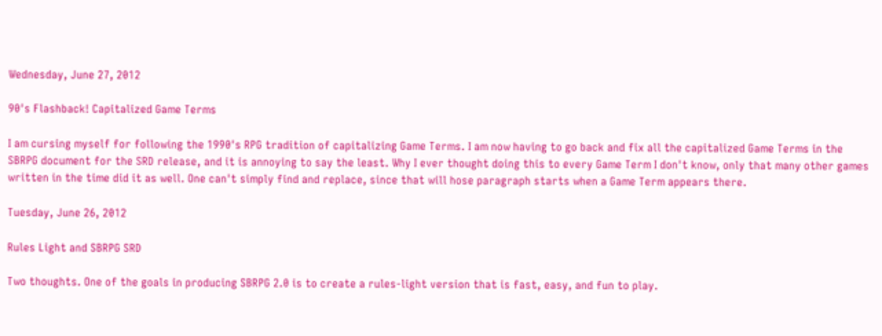Wednesday, June 27, 2012

90's Flashback! Capitalized Game Terms

I am cursing myself for following the 1990's RPG tradition of capitalizing Game Terms. I am now having to go back and fix all the capitalized Game Terms in the SBRPG document for the SRD release, and it is annoying to say the least. Why I ever thought doing this to every Game Term I don't know, only that many other games written in the time did it as well. One can't simply find and replace, since that will hose paragraph starts when a Game Term appears there.

Tuesday, June 26, 2012

Rules Light and SBRPG SRD

Two thoughts. One of the goals in producing SBRPG 2.0 is to create a rules-light version that is fast, easy, and fun to play.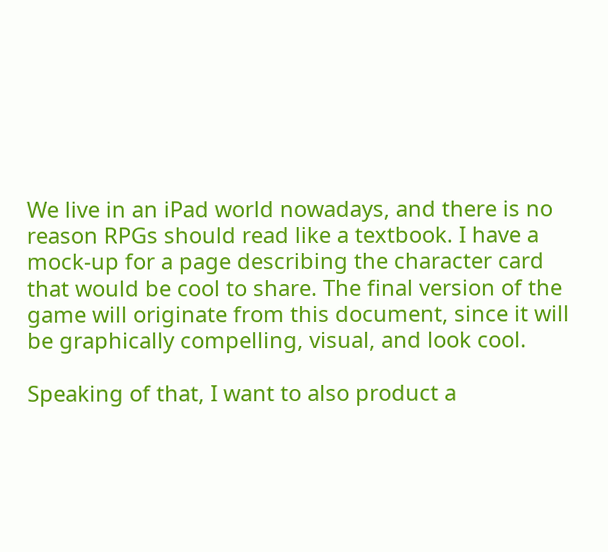We live in an iPad world nowadays, and there is no reason RPGs should read like a textbook. I have a mock-up for a page describing the character card that would be cool to share. The final version of the game will originate from this document, since it will be graphically compelling, visual, and look cool.

Speaking of that, I want to also product a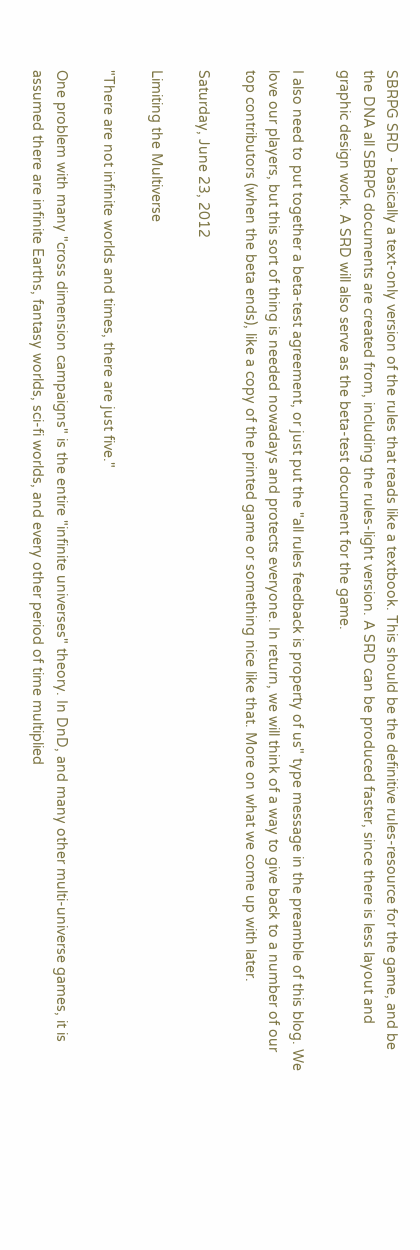SBRPG SRD - basically a text-only version of the rules that reads like a textbook. This should be the definitive rules-resource for the game, and be the DNA all SBRPG documents are created from, including the rules-light version. A SRD can be produced faster, since there is less layout and graphic design work. A SRD will also serve as the beta-test document for the game.

I also need to put together a beta-test agreement, or just put the "all rules feedback is property of us" type message in the preamble of this blog. We love our players, but this sort of thing is needed nowadays and protects everyone. In return, we will think of a way to give back to a number of our top contributors (when the beta ends), like a copy of the printed game or something nice like that. More on what we come up with later.

Saturday, June 23, 2012

Limiting the Multiverse

"There are not infinite worlds and times, there are just five."

One problem with many "cross dimension campaigns" is the entire "infinite universes" theory. In DnD, and many other multi-universe games, it is assumed there are infinite Earths, fantasy worlds, sci-fi worlds, and every other period of time multiplied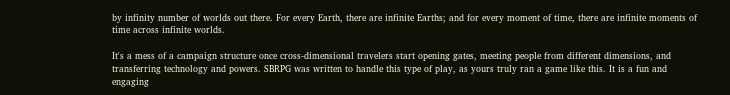by infinity number of worlds out there. For every Earth, there are infinite Earths; and for every moment of time, there are infinite moments of time across infinite worlds.

It's a mess of a campaign structure once cross-dimensional travelers start opening gates, meeting people from different dimensions, and transferring technology and powers. SBRPG was written to handle this type of play, as yours truly ran a game like this. It is a fun and engaging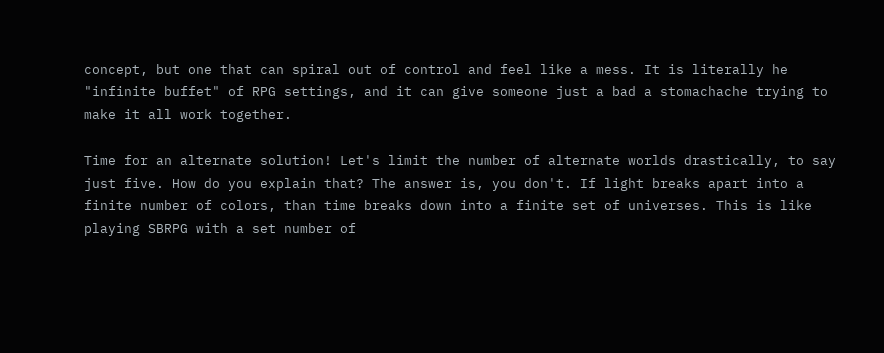concept, but one that can spiral out of control and feel like a mess. It is literally he "infinite buffet" of RPG settings, and it can give someone just a bad a stomachache trying to make it all work together.

Time for an alternate solution! Let's limit the number of alternate worlds drastically, to say just five. How do you explain that? The answer is, you don't. If light breaks apart into a finite number of colors, than time breaks down into a finite set of universes. This is like playing SBRPG with a set number of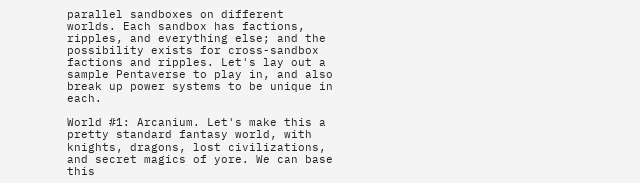parallel sandboxes on different worlds. Each sandbox has factions, ripples, and everything else; and the possibility exists for cross-sandbox factions and ripples. Let's lay out a sample Pentaverse to play in, and also break up power systems to be unique in each.

World #1: Arcanium. Let's make this a pretty standard fantasy world, with knights, dragons, lost civilizations, and secret magics of yore. We can base this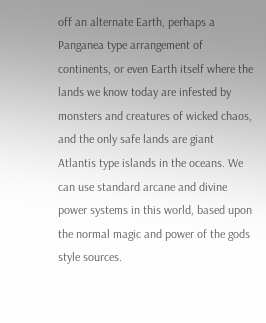off an alternate Earth, perhaps a Panganea type arrangement of continents, or even Earth itself where the lands we know today are infested by monsters and creatures of wicked chaos, and the only safe lands are giant Atlantis type islands in the oceans. We can use standard arcane and divine power systems in this world, based upon the normal magic and power of the gods style sources.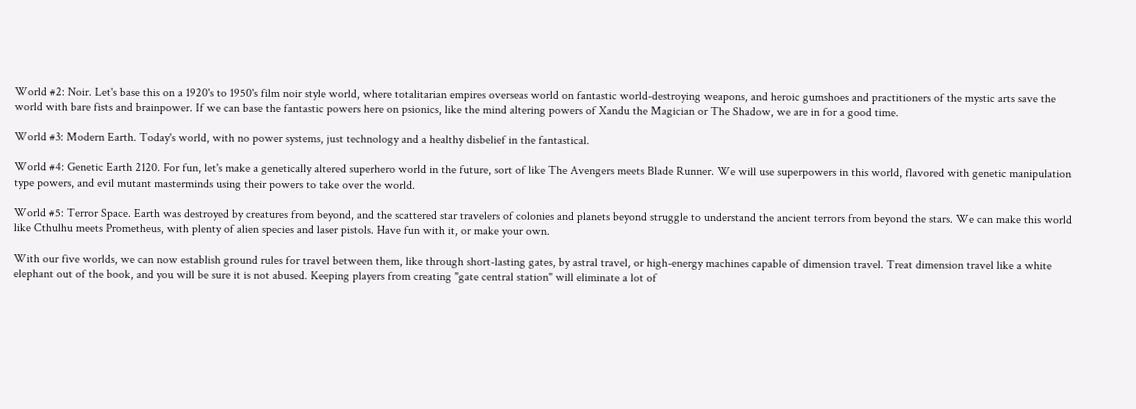World #2: Noir. Let's base this on a 1920's to 1950's film noir style world, where totalitarian empires overseas world on fantastic world-destroying weapons, and heroic gumshoes and practitioners of the mystic arts save the world with bare fists and brainpower. If we can base the fantastic powers here on psionics, like the mind altering powers of Xandu the Magician or The Shadow, we are in for a good time.

World #3: Modern Earth. Today's world, with no power systems, just technology and a healthy disbelief in the fantastical.

World #4: Genetic Earth 2120. For fun, let's make a genetically altered superhero world in the future, sort of like The Avengers meets Blade Runner. We will use superpowers in this world, flavored with genetic manipulation type powers, and evil mutant masterminds using their powers to take over the world.

World #5: Terror Space. Earth was destroyed by creatures from beyond, and the scattered star travelers of colonies and planets beyond struggle to understand the ancient terrors from beyond the stars. We can make this world like Cthulhu meets Prometheus, with plenty of alien species and laser pistols. Have fun with it, or make your own.

With our five worlds, we can now establish ground rules for travel between them, like through short-lasting gates, by astral travel, or high-energy machines capable of dimension travel. Treat dimension travel like a white elephant out of the book, and you will be sure it is not abused. Keeping players from creating "gate central station" will eliminate a lot of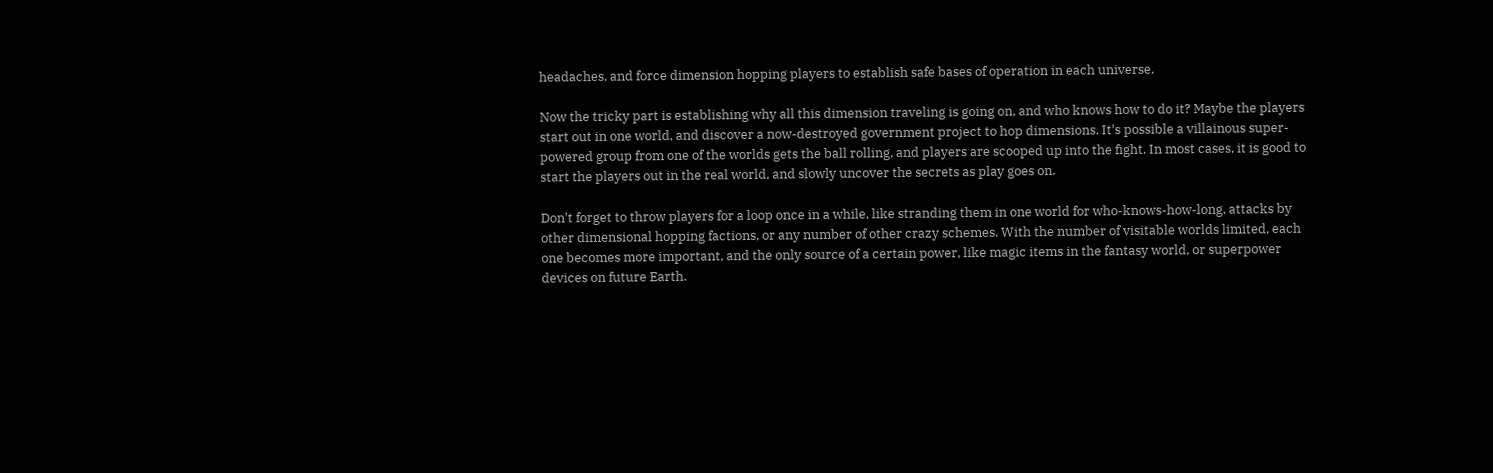headaches, and force dimension hopping players to establish safe bases of operation in each universe.

Now the tricky part is establishing why all this dimension traveling is going on, and who knows how to do it? Maybe the players start out in one world, and discover a now-destroyed government project to hop dimensions. It's possible a villainous super-powered group from one of the worlds gets the ball rolling, and players are scooped up into the fight. In most cases, it is good to start the players out in the real world, and slowly uncover the secrets as play goes on.

Don't forget to throw players for a loop once in a while, like stranding them in one world for who-knows-how-long, attacks by other dimensional hopping factions, or any number of other crazy schemes. With the number of visitable worlds limited, each one becomes more important, and the only source of a certain power, like magic items in the fantasy world, or superpower devices on future Earth.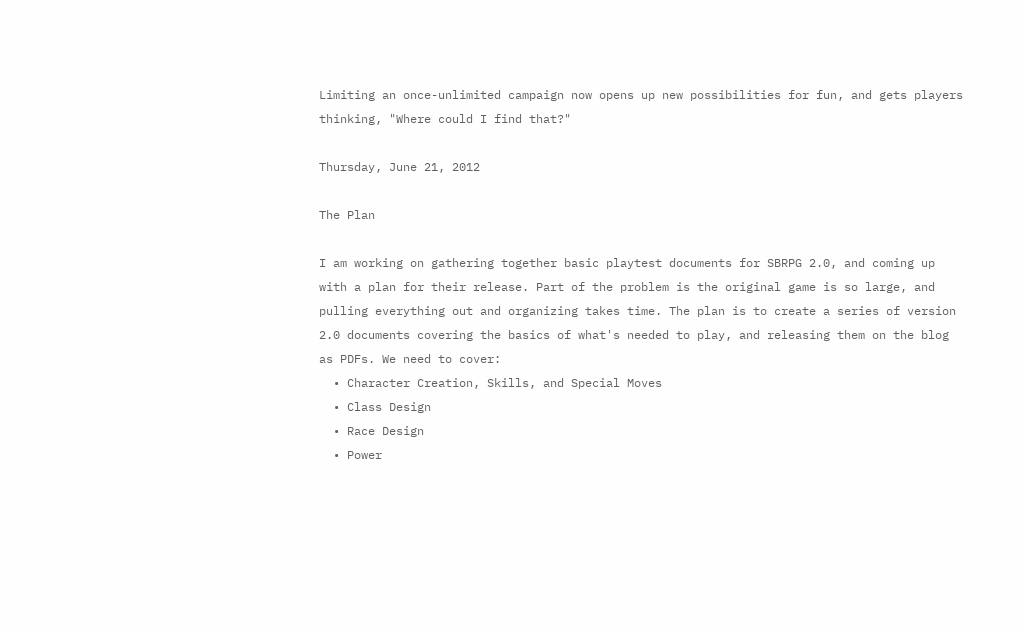Limiting an once-unlimited campaign now opens up new possibilities for fun, and gets players thinking, "Where could I find that?"

Thursday, June 21, 2012

The Plan

I am working on gathering together basic playtest documents for SBRPG 2.0, and coming up with a plan for their release. Part of the problem is the original game is so large, and pulling everything out and organizing takes time. The plan is to create a series of version 2.0 documents covering the basics of what's needed to play, and releasing them on the blog as PDFs. We need to cover:
  • Character Creation, Skills, and Special Moves
  • Class Design
  • Race Design
  • Power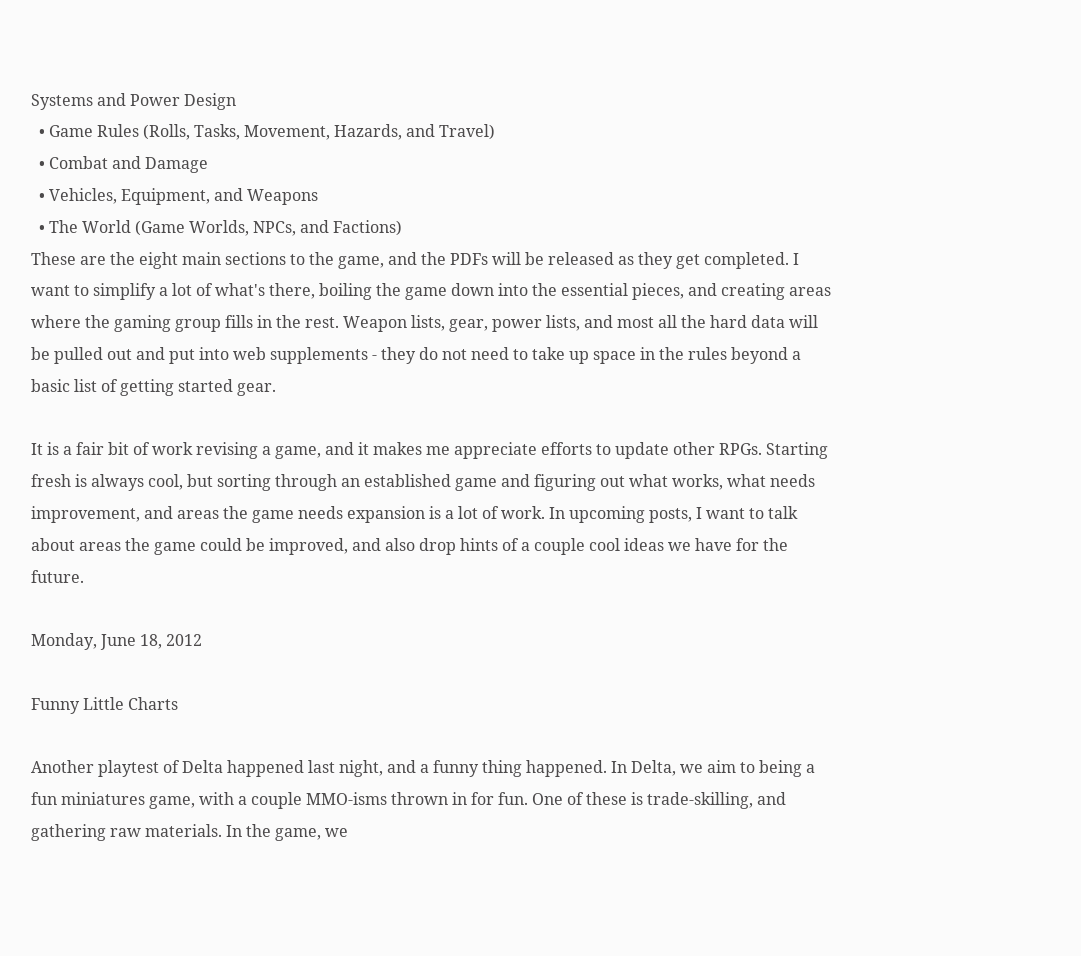Systems and Power Design
  • Game Rules (Rolls, Tasks, Movement, Hazards, and Travel)
  • Combat and Damage
  • Vehicles, Equipment, and Weapons
  • The World (Game Worlds, NPCs, and Factions)
These are the eight main sections to the game, and the PDFs will be released as they get completed. I want to simplify a lot of what's there, boiling the game down into the essential pieces, and creating areas where the gaming group fills in the rest. Weapon lists, gear, power lists, and most all the hard data will be pulled out and put into web supplements - they do not need to take up space in the rules beyond a basic list of getting started gear.

It is a fair bit of work revising a game, and it makes me appreciate efforts to update other RPGs. Starting fresh is always cool, but sorting through an established game and figuring out what works, what needs improvement, and areas the game needs expansion is a lot of work. In upcoming posts, I want to talk about areas the game could be improved, and also drop hints of a couple cool ideas we have for the future.

Monday, June 18, 2012

Funny Little Charts

Another playtest of Delta happened last night, and a funny thing happened. In Delta, we aim to being a fun miniatures game, with a couple MMO-isms thrown in for fun. One of these is trade-skilling, and gathering raw materials. In the game, we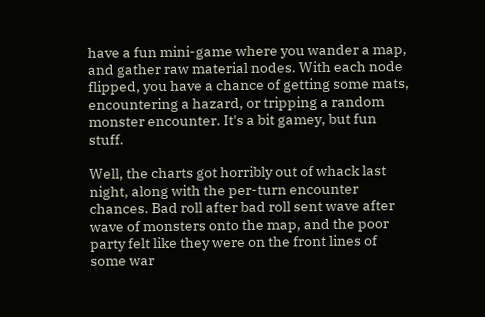have a fun mini-game where you wander a map, and gather raw material nodes. With each node flipped, you have a chance of getting some mats, encountering a hazard, or tripping a random monster encounter. It's a bit gamey, but fun stuff.

Well, the charts got horribly out of whack last night, along with the per-turn encounter chances. Bad roll after bad roll sent wave after wave of monsters onto the map, and the poor party felt like they were on the front lines of some war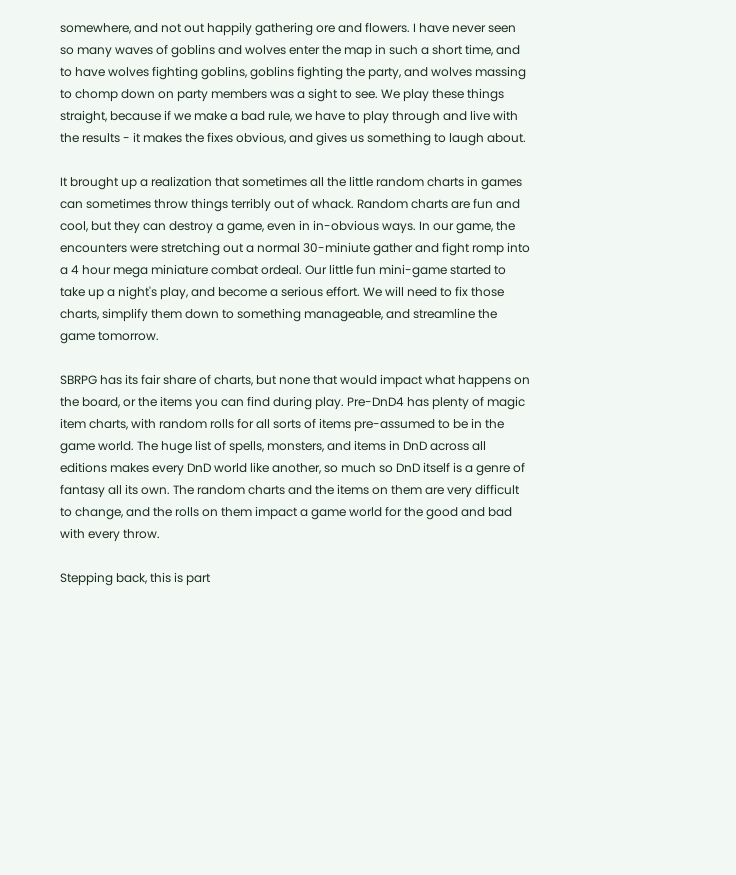somewhere, and not out happily gathering ore and flowers. I have never seen so many waves of goblins and wolves enter the map in such a short time, and to have wolves fighting goblins, goblins fighting the party, and wolves massing to chomp down on party members was a sight to see. We play these things straight, because if we make a bad rule, we have to play through and live with the results - it makes the fixes obvious, and gives us something to laugh about.

It brought up a realization that sometimes all the little random charts in games can sometimes throw things terribly out of whack. Random charts are fun and cool, but they can destroy a game, even in in-obvious ways. In our game, the encounters were stretching out a normal 30-miniute gather and fight romp into a 4 hour mega miniature combat ordeal. Our little fun mini-game started to take up a night's play, and become a serious effort. We will need to fix those charts, simplify them down to something manageable, and streamline the game tomorrow.

SBRPG has its fair share of charts, but none that would impact what happens on the board, or the items you can find during play. Pre-DnD4 has plenty of magic item charts, with random rolls for all sorts of items pre-assumed to be in the game world. The huge list of spells, monsters, and items in DnD across all editions makes every DnD world like another, so much so DnD itself is a genre of fantasy all its own. The random charts and the items on them are very difficult to change, and the rolls on them impact a game world for the good and bad with every throw.

Stepping back, this is part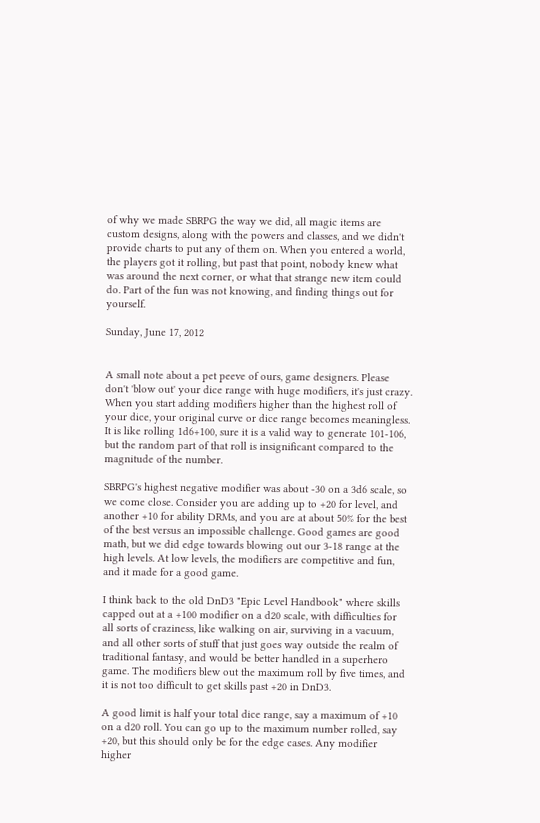of why we made SBRPG the way we did, all magic items are custom designs, along with the powers and classes, and we didn't provide charts to put any of them on. When you entered a world, the players got it rolling, but past that point, nobody knew what was around the next corner, or what that strange new item could do. Part of the fun was not knowing, and finding things out for yourself.

Sunday, June 17, 2012


A small note about a pet peeve of ours, game designers. Please don't 'blow out' your dice range with huge modifiers, it's just crazy. When you start adding modifiers higher than the highest roll of your dice, your original curve or dice range becomes meaningless. It is like rolling 1d6+100, sure it is a valid way to generate 101-106, but the random part of that roll is insignificant compared to the magnitude of the number.

SBRPG's highest negative modifier was about -30 on a 3d6 scale, so we come close. Consider you are adding up to +20 for level, and another +10 for ability DRMs, and you are at about 50% for the best of the best versus an impossible challenge. Good games are good math, but we did edge towards blowing out our 3-18 range at the high levels. At low levels, the modifiers are competitive and fun, and it made for a good game.

I think back to the old DnD3 "Epic Level Handbook" where skills capped out at a +100 modifier on a d20 scale, with difficulties for all sorts of craziness, like walking on air, surviving in a vacuum, and all other sorts of stuff that just goes way outside the realm of traditional fantasy, and would be better handled in a superhero game. The modifiers blew out the maximum roll by five times, and it is not too difficult to get skills past +20 in DnD3.

A good limit is half your total dice range, say a maximum of +10 on a d20 roll. You can go up to the maximum number rolled, say +20, but this should only be for the edge cases. Any modifier higher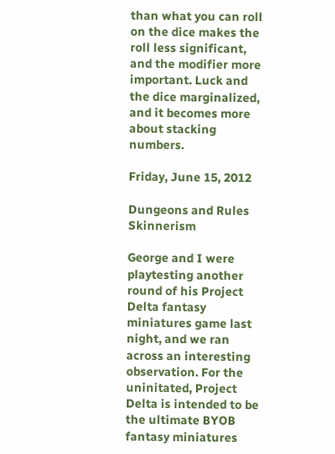than what you can roll on the dice makes the roll less significant, and the modifier more important. Luck and the dice marginalized, and it becomes more about stacking numbers.

Friday, June 15, 2012

Dungeons and Rules Skinnerism

George and I were playtesting another round of his Project Delta fantasy miniatures game last night, and we ran across an interesting observation. For the uninitated, Project Delta is intended to be the ultimate BYOB fantasy miniatures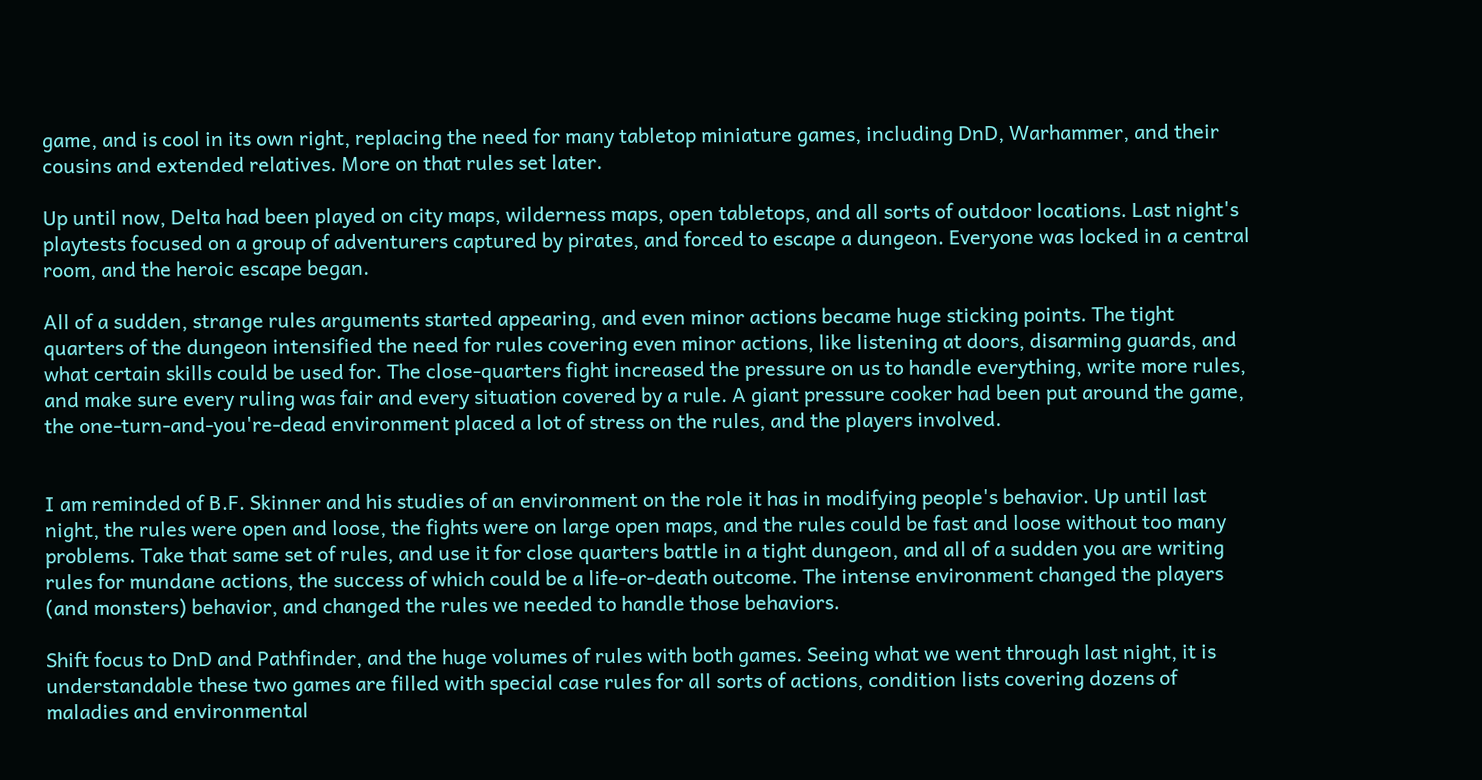game, and is cool in its own right, replacing the need for many tabletop miniature games, including DnD, Warhammer, and their cousins and extended relatives. More on that rules set later.

Up until now, Delta had been played on city maps, wilderness maps, open tabletops, and all sorts of outdoor locations. Last night's playtests focused on a group of adventurers captured by pirates, and forced to escape a dungeon. Everyone was locked in a central room, and the heroic escape began.

All of a sudden, strange rules arguments started appearing, and even minor actions became huge sticking points. The tight quarters of the dungeon intensified the need for rules covering even minor actions, like listening at doors, disarming guards, and what certain skills could be used for. The close-quarters fight increased the pressure on us to handle everything, write more rules, and make sure every ruling was fair and every situation covered by a rule. A giant pressure cooker had been put around the game, the one-turn-and-you're-dead environment placed a lot of stress on the rules, and the players involved.


I am reminded of B.F. Skinner and his studies of an environment on the role it has in modifying people's behavior. Up until last night, the rules were open and loose, the fights were on large open maps, and the rules could be fast and loose without too many problems. Take that same set of rules, and use it for close quarters battle in a tight dungeon, and all of a sudden you are writing rules for mundane actions, the success of which could be a life-or-death outcome. The intense environment changed the players (and monsters) behavior, and changed the rules we needed to handle those behaviors.

Shift focus to DnD and Pathfinder, and the huge volumes of rules with both games. Seeing what we went through last night, it is understandable these two games are filled with special case rules for all sorts of actions, condition lists covering dozens of maladies and environmental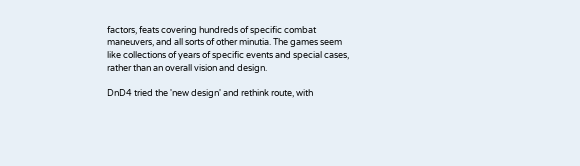factors, feats covering hundreds of specific combat maneuvers, and all sorts of other minutia. The games seem like collections of years of specific events and special cases, rather than an overall vision and design.

DnD4 tried the 'new design' and rethink route, with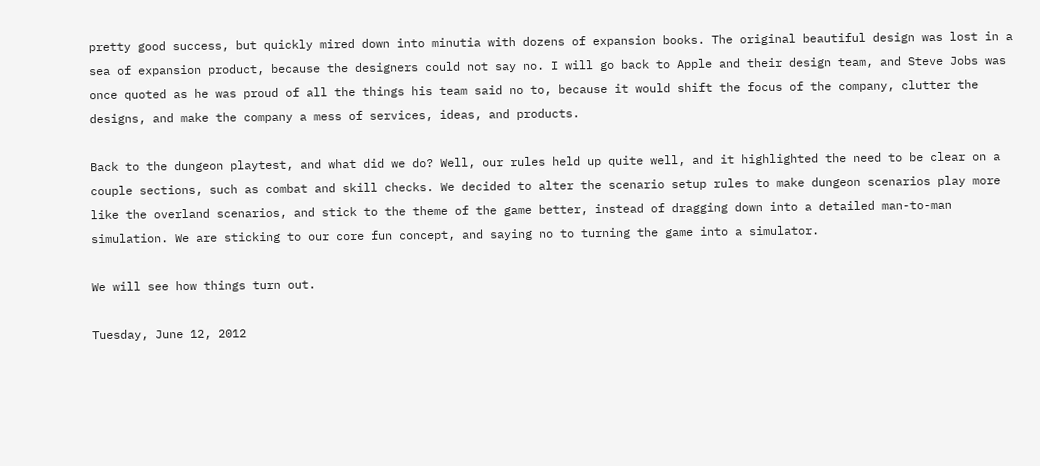pretty good success, but quickly mired down into minutia with dozens of expansion books. The original beautiful design was lost in a sea of expansion product, because the designers could not say no. I will go back to Apple and their design team, and Steve Jobs was once quoted as he was proud of all the things his team said no to, because it would shift the focus of the company, clutter the designs, and make the company a mess of services, ideas, and products.

Back to the dungeon playtest, and what did we do? Well, our rules held up quite well, and it highlighted the need to be clear on a couple sections, such as combat and skill checks. We decided to alter the scenario setup rules to make dungeon scenarios play more like the overland scenarios, and stick to the theme of the game better, instead of dragging down into a detailed man-to-man simulation. We are sticking to our core fun concept, and saying no to turning the game into a simulator.

We will see how things turn out.

Tuesday, June 12, 2012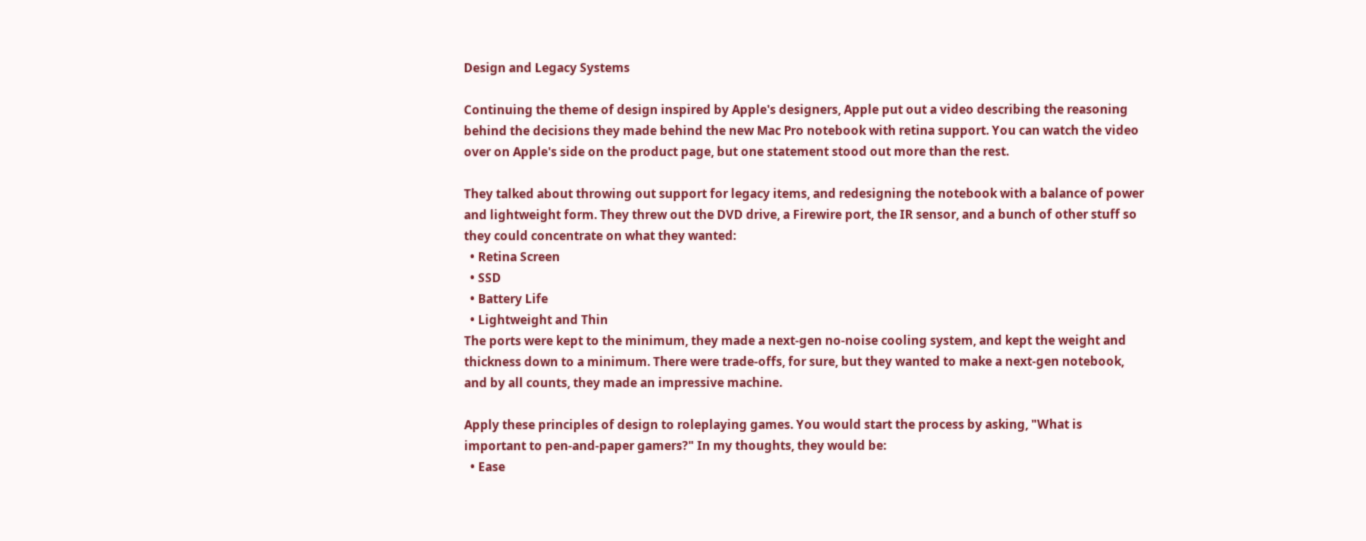Design and Legacy Systems

Continuing the theme of design inspired by Apple's designers, Apple put out a video describing the reasoning behind the decisions they made behind the new Mac Pro notebook with retina support. You can watch the video over on Apple's side on the product page, but one statement stood out more than the rest.

They talked about throwing out support for legacy items, and redesigning the notebook with a balance of power and lightweight form. They threw out the DVD drive, a Firewire port, the IR sensor, and a bunch of other stuff so they could concentrate on what they wanted:
  • Retina Screen
  • SSD
  • Battery Life
  • Lightweight and Thin
The ports were kept to the minimum, they made a next-gen no-noise cooling system, and kept the weight and thickness down to a minimum. There were trade-offs, for sure, but they wanted to make a next-gen notebook, and by all counts, they made an impressive machine.

Apply these principles of design to roleplaying games. You would start the process by asking, "What is important to pen-and-paper gamers?" In my thoughts, they would be:
  • Ease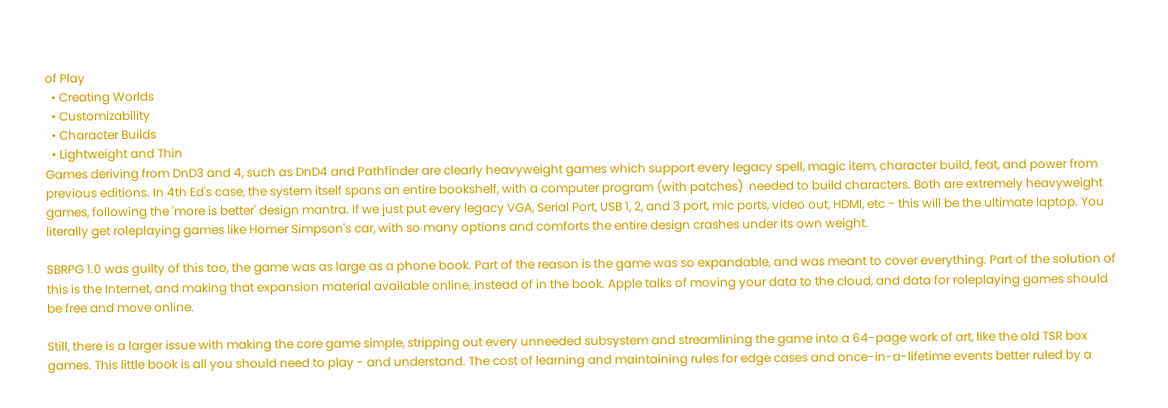of Play
  • Creating Worlds
  • Customizability
  • Character Builds
  • Lightweight and Thin
Games deriving from DnD3 and 4, such as DnD4 and Pathfinder are clearly heavyweight games which support every legacy spell, magic item, character build, feat, and power from previous editions. In 4th Ed's case, the system itself spans an entire bookshelf, with a computer program (with patches)  needed to build characters. Both are extremely heavyweight games, following the 'more is better' design mantra. If we just put every legacy VGA, Serial Port, USB 1, 2, and 3 port, mic ports, video out, HDMI, etc - this will be the ultimate laptop. You literally get roleplaying games like Homer Simpson's car, with so many options and comforts the entire design crashes under its own weight.

SBRPG 1.0 was guilty of this too, the game was as large as a phone book. Part of the reason is the game was so expandable, and was meant to cover everything. Part of the solution of this is the Internet, and making that expansion material available online, instead of in the book. Apple talks of moving your data to the cloud, and data for roleplaying games should be free and move online.

Still, there is a larger issue with making the core game simple, stripping out every unneeded subsystem and streamlining the game into a 64-page work of art, like the old TSR box games. This little book is all you should need to play - and understand. The cost of learning and maintaining rules for edge cases and once-in-a-lifetime events better ruled by a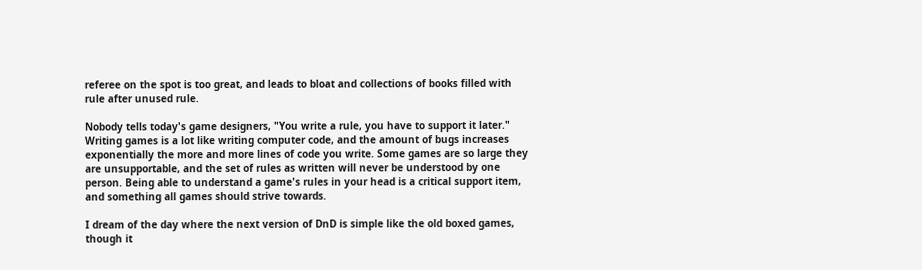referee on the spot is too great, and leads to bloat and collections of books filled with rule after unused rule.

Nobody tells today's game designers, "You write a rule, you have to support it later." Writing games is a lot like writing computer code, and the amount of bugs increases exponentially the more and more lines of code you write. Some games are so large they are unsupportable, and the set of rules as written will never be understood by one person. Being able to understand a game's rules in your head is a critical support item, and something all games should strive towards.

I dream of the day where the next version of DnD is simple like the old boxed games, though it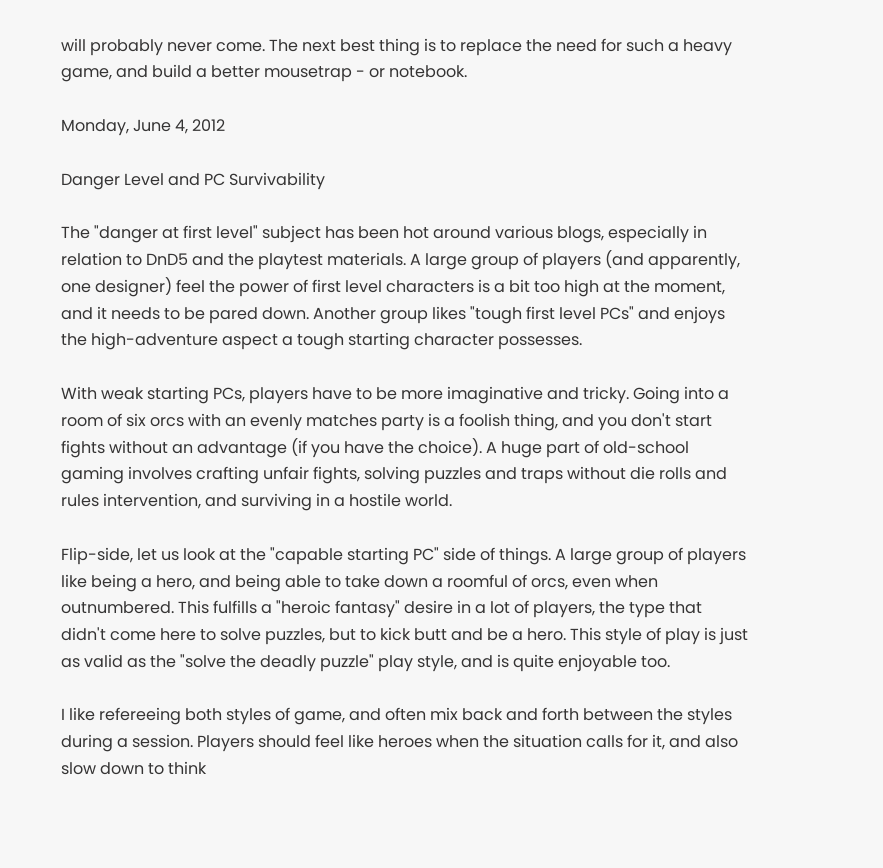will probably never come. The next best thing is to replace the need for such a heavy game, and build a better mousetrap - or notebook.

Monday, June 4, 2012

Danger Level and PC Survivability

The "danger at first level" subject has been hot around various blogs, especially in relation to DnD5 and the playtest materials. A large group of players (and apparently, one designer) feel the power of first level characters is a bit too high at the moment, and it needs to be pared down. Another group likes "tough first level PCs" and enjoys the high-adventure aspect a tough starting character possesses.

With weak starting PCs, players have to be more imaginative and tricky. Going into a room of six orcs with an evenly matches party is a foolish thing, and you don't start fights without an advantage (if you have the choice). A huge part of old-school gaming involves crafting unfair fights, solving puzzles and traps without die rolls and rules intervention, and surviving in a hostile world.

Flip-side, let us look at the "capable starting PC" side of things. A large group of players like being a hero, and being able to take down a roomful of orcs, even when outnumbered. This fulfills a "heroic fantasy" desire in a lot of players, the type that didn't come here to solve puzzles, but to kick butt and be a hero. This style of play is just as valid as the "solve the deadly puzzle" play style, and is quite enjoyable too.

I like refereeing both styles of game, and often mix back and forth between the styles during a session. Players should feel like heroes when the situation calls for it, and also slow down to think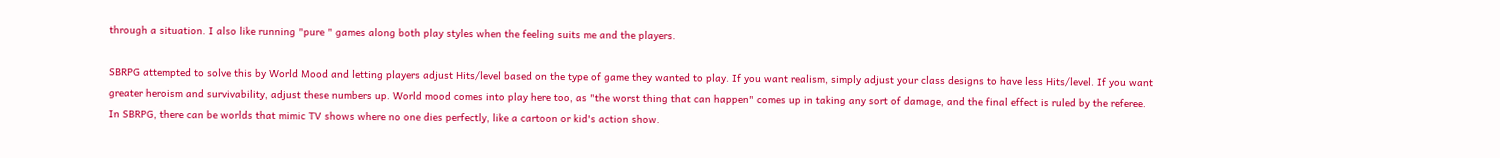through a situation. I also like running "pure " games along both play styles when the feeling suits me and the players.

SBRPG attempted to solve this by World Mood and letting players adjust Hits/level based on the type of game they wanted to play. If you want realism, simply adjust your class designs to have less Hits/level. If you want greater heroism and survivability, adjust these numbers up. World mood comes into play here too, as "the worst thing that can happen" comes up in taking any sort of damage, and the final effect is ruled by the referee. In SBRPG, there can be worlds that mimic TV shows where no one dies perfectly, like a cartoon or kid's action show.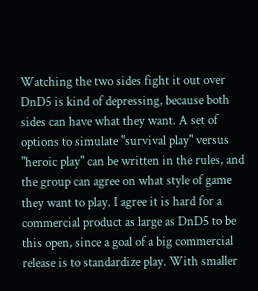Watching the two sides fight it out over DnD5 is kind of depressing, because both sides can have what they want. A set of options to simulate "survival play" versus "heroic play" can be written in the rules, and the group can agree on what style of game they want to play. I agree it is hard for a commercial product as large as DnD5 to be this open, since a goal of a big commercial release is to standardize play. With smaller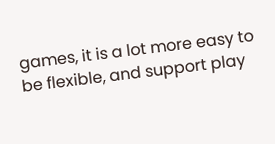games, it is a lot more easy to be flexible, and support play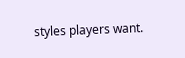styles players want.